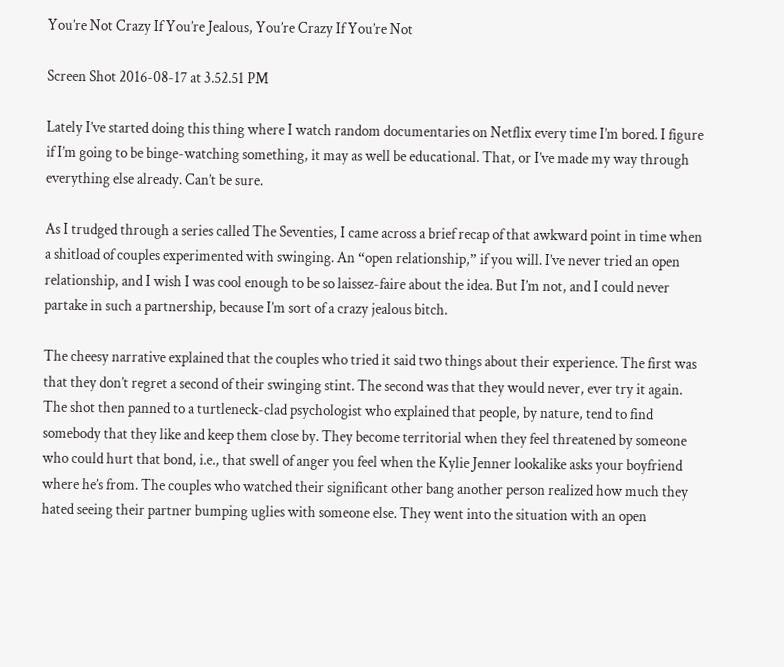You’re Not Crazy If You’re Jealous, You’re Crazy If You’re Not

Screen Shot 2016-08-17 at 3.52.51 PM

Lately I’ve started doing this thing where I watch random documentaries on Netflix every time I’m bored. I figure if I’m going to be binge-watching something, it may as well be educational. That, or I’ve made my way through everything else already. Can’t be sure.

As I trudged through a series called The Seventies, I came across a brief recap of that awkward point in time when a shitload of couples experimented with swinging. An “open relationship,” if you will. I’ve never tried an open relationship, and I wish I was cool enough to be so laissez-faire about the idea. But I’m not, and I could never partake in such a partnership, because I’m sort of a crazy jealous bitch.

The cheesy narrative explained that the couples who tried it said two things about their experience. The first was that they don’t regret a second of their swinging stint. The second was that they would never, ever try it again. The shot then panned to a turtleneck-clad psychologist who explained that people, by nature, tend to find somebody that they like and keep them close by. They become territorial when they feel threatened by someone who could hurt that bond, i.e., that swell of anger you feel when the Kylie Jenner lookalike asks your boyfriend where he’s from. The couples who watched their significant other bang another person realized how much they hated seeing their partner bumping uglies with someone else. They went into the situation with an open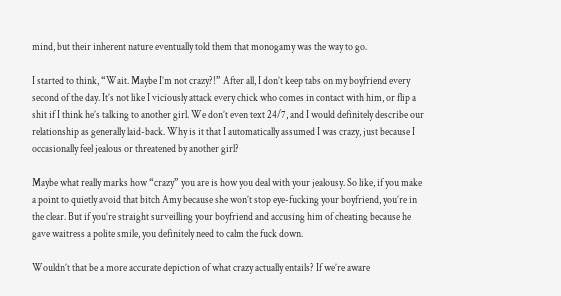mind, but their inherent nature eventually told them that monogamy was the way to go.

I started to think, “Wait. Maybe I’m not crazy?!” After all, I don’t keep tabs on my boyfriend every second of the day. It’s not like I viciously attack every chick who comes in contact with him, or flip a shit if I think he’s talking to another girl. We don’t even text 24/7, and I would definitely describe our relationship as generally laid-back. Why is it that I automatically assumed I was crazy, just because I occasionally feel jealous or threatened by another girl?

Maybe what really marks how “crazy” you are is how you deal with your jealousy. So like, if you make a point to quietly avoid that bitch Amy because she won’t stop eye-fucking your boyfriend, you’re in the clear. But if you’re straight surveilling your boyfriend and accusing him of cheating because he gave waitress a polite smile, you definitely need to calm the fuck down.

Wouldn’t that be a more accurate depiction of what crazy actually entails? If we’re aware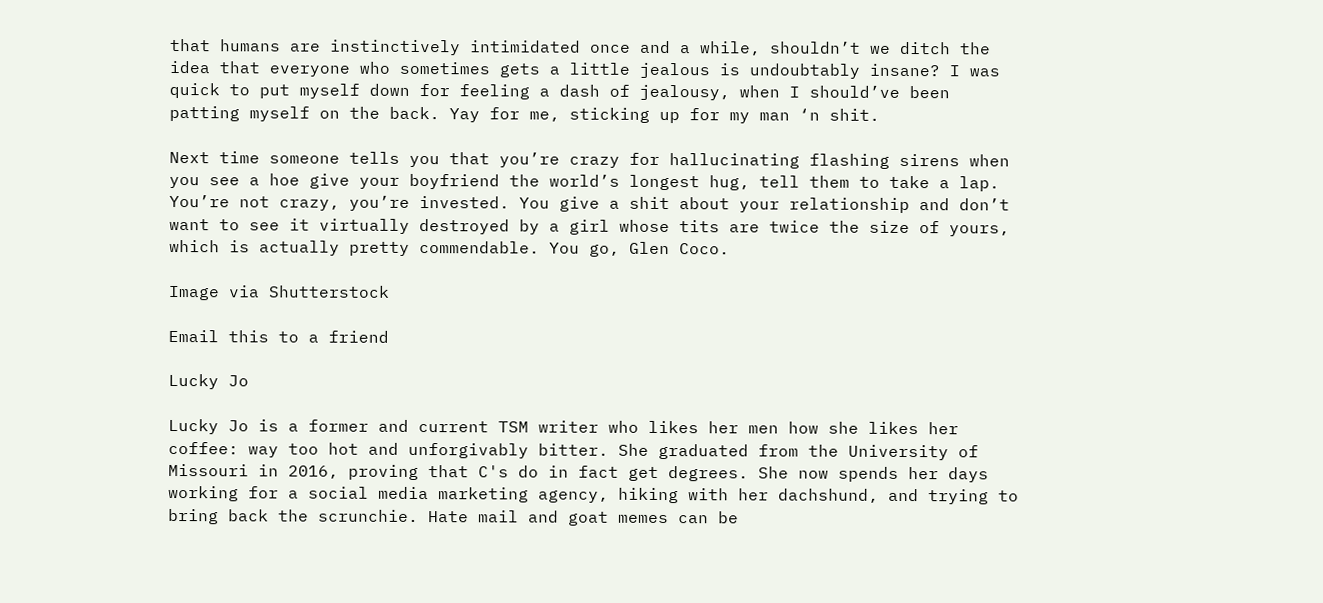that humans are instinctively intimidated once and a while, shouldn’t we ditch the idea that everyone who sometimes gets a little jealous is undoubtably insane? I was quick to put myself down for feeling a dash of jealousy, when I should’ve been patting myself on the back. Yay for me, sticking up for my man ‘n shit.

Next time someone tells you that you’re crazy for hallucinating flashing sirens when you see a hoe give your boyfriend the world’s longest hug, tell them to take a lap. You’re not crazy, you’re invested. You give a shit about your relationship and don’t want to see it virtually destroyed by a girl whose tits are twice the size of yours, which is actually pretty commendable. You go, Glen Coco.

Image via Shutterstock

Email this to a friend

Lucky Jo

Lucky Jo is a former and current TSM writer who likes her men how she likes her coffee: way too hot and unforgivably bitter. She graduated from the University of Missouri in 2016, proving that C's do in fact get degrees. She now spends her days working for a social media marketing agency, hiking with her dachshund, and trying to bring back the scrunchie. Hate mail and goat memes can be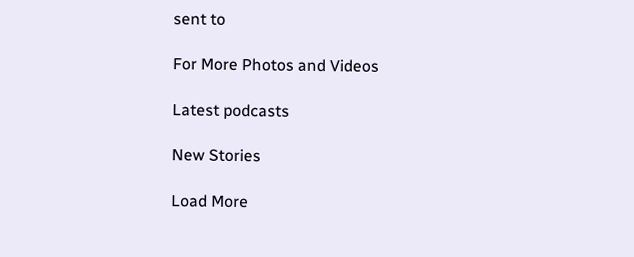sent to

For More Photos and Videos

Latest podcasts

New Stories

Load More